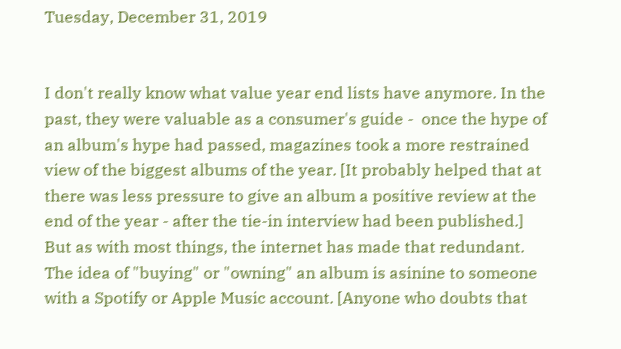Tuesday, December 31, 2019


I don't really know what value year end lists have anymore. In the past, they were valuable as a consumer's guide -  once the hype of an album's hype had passed, magazines took a more restrained view of the biggest albums of the year. [It probably helped that at there was less pressure to give an album a positive review at the end of the year - after the tie-in interview had been published.] But as with most things, the internet has made that redundant. The idea of "buying" or "owning" an album is asinine to someone with a Spotify or Apple Music account. [Anyone who doubts that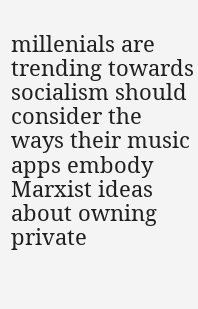millenials are trending towards socialism should consider the ways their music apps embody Marxist ideas about owning private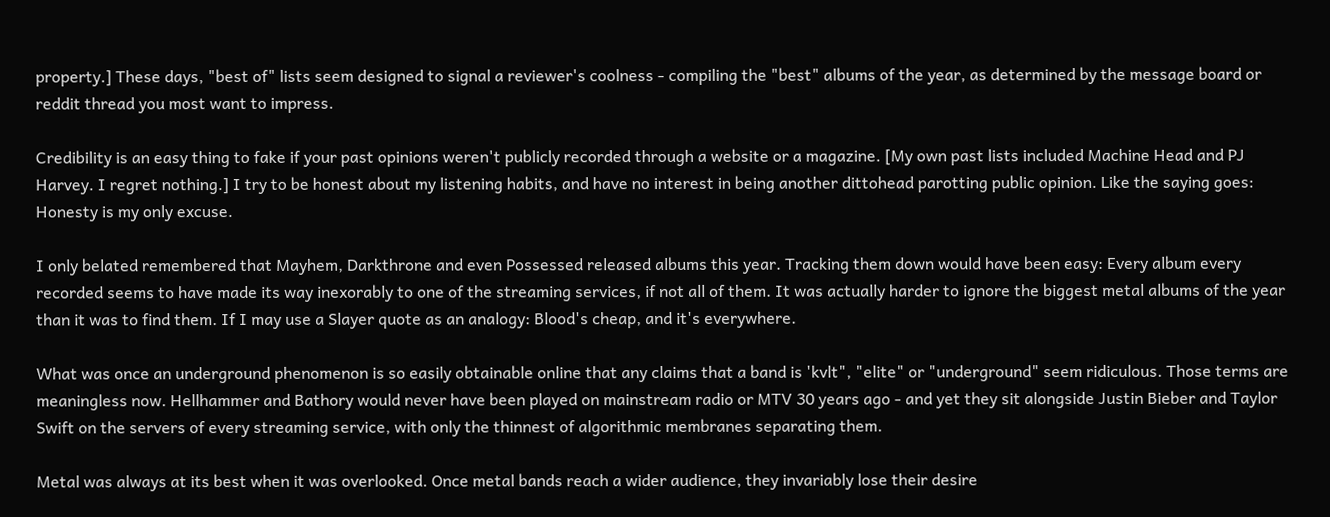property.] These days, "best of" lists seem designed to signal a reviewer's coolness - compiling the "best" albums of the year, as determined by the message board or reddit thread you most want to impress.

Credibility is an easy thing to fake if your past opinions weren't publicly recorded through a website or a magazine. [My own past lists included Machine Head and PJ Harvey. I regret nothing.] I try to be honest about my listening habits, and have no interest in being another dittohead parotting public opinion. Like the saying goes: Honesty is my only excuse.

I only belated remembered that Mayhem, Darkthrone and even Possessed released albums this year. Tracking them down would have been easy: Every album every recorded seems to have made its way inexorably to one of the streaming services, if not all of them. It was actually harder to ignore the biggest metal albums of the year than it was to find them. If I may use a Slayer quote as an analogy: Blood's cheap, and it's everywhere.

What was once an underground phenomenon is so easily obtainable online that any claims that a band is 'kvlt", "elite" or "underground" seem ridiculous. Those terms are meaningless now. Hellhammer and Bathory would never have been played on mainstream radio or MTV 30 years ago - and yet they sit alongside Justin Bieber and Taylor Swift on the servers of every streaming service, with only the thinnest of algorithmic membranes separating them.

Metal was always at its best when it was overlooked. Once metal bands reach a wider audience, they invariably lose their desire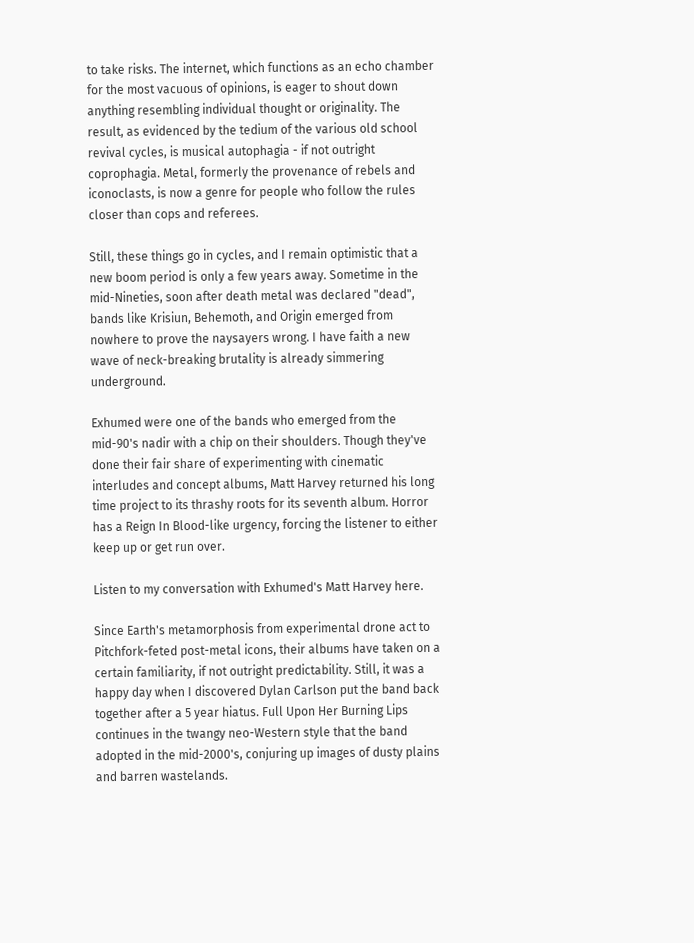to take risks. The internet, which functions as an echo chamber for the most vacuous of opinions, is eager to shout down anything resembling individual thought or originality. The result, as evidenced by the tedium of the various old school revival cycles, is musical autophagia - if not outright coprophagia. Metal, formerly the provenance of rebels and iconoclasts, is now a genre for people who follow the rules closer than cops and referees.

Still, these things go in cycles, and I remain optimistic that a new boom period is only a few years away. Sometime in the mid-Nineties, soon after death metal was declared "dead", bands like Krisiun, Behemoth, and Origin emerged from nowhere to prove the naysayers wrong. I have faith a new wave of neck-breaking brutality is already simmering underground.

Exhumed were one of the bands who emerged from the mid-90's nadir with a chip on their shoulders. Though they've done their fair share of experimenting with cinematic interludes and concept albums, Matt Harvey returned his long time project to its thrashy roots for its seventh album. Horror has a Reign In Blood-like urgency, forcing the listener to either keep up or get run over.

Listen to my conversation with Exhumed's Matt Harvey here.

Since Earth's metamorphosis from experimental drone act to Pitchfork-feted post-metal icons, their albums have taken on a certain familiarity, if not outright predictability. Still, it was a happy day when I discovered Dylan Carlson put the band back together after a 5 year hiatus. Full Upon Her Burning Lips continues in the twangy neo-Western style that the band adopted in the mid-2000's, conjuring up images of dusty plains and barren wastelands.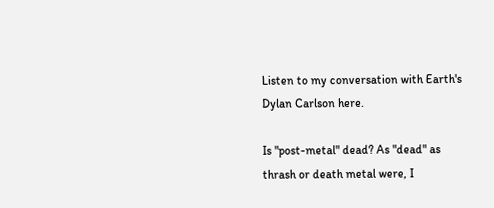Listen to my conversation with Earth's Dylan Carlson here.

Is "post-metal" dead? As "dead" as thrash or death metal were, I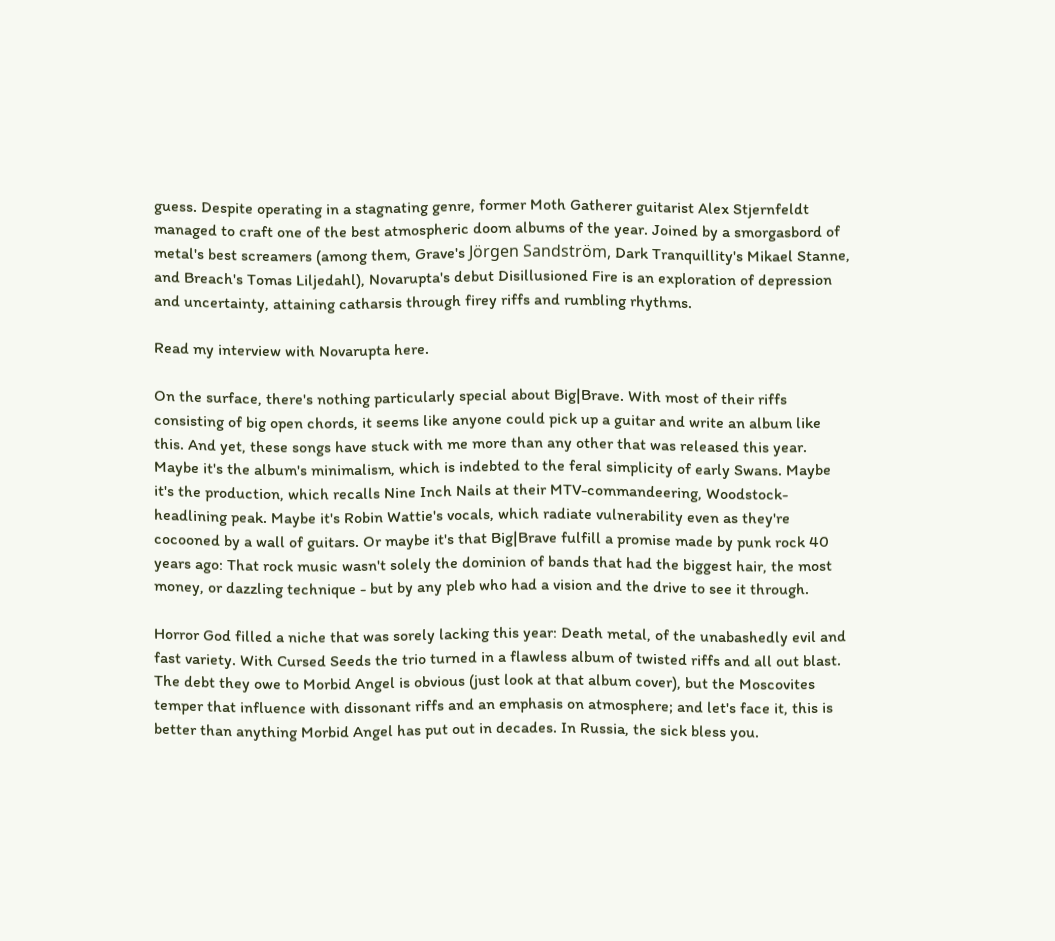guess. Despite operating in a stagnating genre, former Moth Gatherer guitarist Alex Stjernfeldt managed to craft one of the best atmospheric doom albums of the year. Joined by a smorgasbord of metal's best screamers (among them, Grave's Jörgen Sandström, Dark Tranquillity's Mikael Stanne, and Breach's Tomas Liljedahl), Novarupta's debut Disillusioned Fire is an exploration of depression and uncertainty, attaining catharsis through firey riffs and rumbling rhythms.

Read my interview with Novarupta here.

On the surface, there's nothing particularly special about Big|Brave. With most of their riffs consisting of big open chords, it seems like anyone could pick up a guitar and write an album like this. And yet, these songs have stuck with me more than any other that was released this year. Maybe it's the album's minimalism, which is indebted to the feral simplicity of early Swans. Maybe it's the production, which recalls Nine Inch Nails at their MTV-commandeering, Woodstock-headlining peak. Maybe it's Robin Wattie's vocals, which radiate vulnerability even as they're cocooned by a wall of guitars. Or maybe it's that Big|Brave fulfill a promise made by punk rock 40 years ago: That rock music wasn't solely the dominion of bands that had the biggest hair, the most money, or dazzling technique - but by any pleb who had a vision and the drive to see it through.

Horror God filled a niche that was sorely lacking this year: Death metal, of the unabashedly evil and fast variety. With Cursed Seeds the trio turned in a flawless album of twisted riffs and all out blast. The debt they owe to Morbid Angel is obvious (just look at that album cover), but the Moscovites temper that influence with dissonant riffs and an emphasis on atmosphere; and let's face it, this is better than anything Morbid Angel has put out in decades. In Russia, the sick bless you.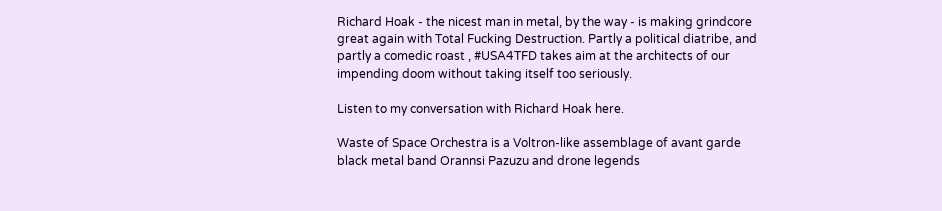Richard Hoak - the nicest man in metal, by the way - is making grindcore great again with Total Fucking Destruction. Partly a political diatribe, and partly a comedic roast , #USA4TFD takes aim at the architects of our impending doom without taking itself too seriously.

Listen to my conversation with Richard Hoak here.

Waste of Space Orchestra is a Voltron-like assemblage of avant garde black metal band Orannsi Pazuzu and drone legends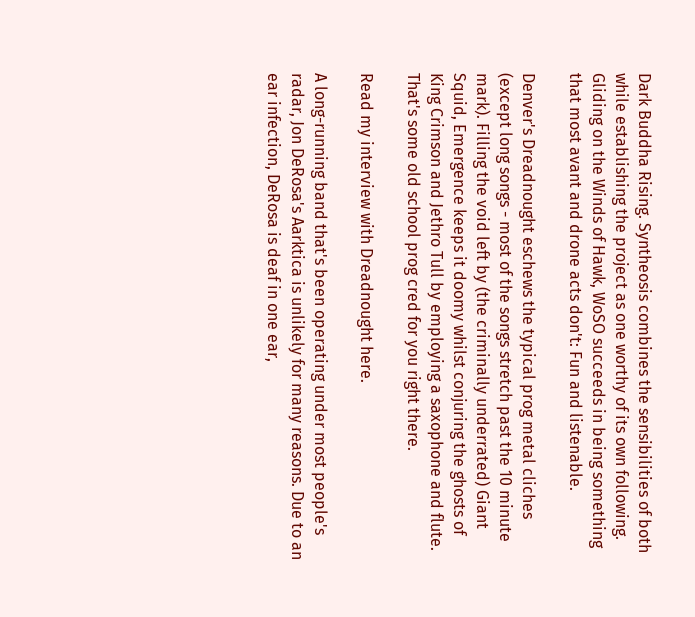Dark Buddha Rising. Syntheosis combines the sensibilities of both while establishing the project as one worthy of its own following. Gliding on the Winds of Hawk, WoSO succeeds in being something that most avant and drone acts don't: Fun and listenable.

Denver's Dreadnought eschews the typical prog metal cliches (except long songs - most of the songs stretch past the 10 minute mark). Filling the void left by (the criminally underrated) Giant Squid, Emergence keeps it doomy whilst conjuring the ghosts of King Crimson and Jethro Tull by employing a saxophone and flute. That's some old school prog cred for you right there.

Read my interview with Dreadnought here.

A long-running band that's been operating under most people's radar, Jon DeRosa's Aarktica is unlikely for many reasons. Due to an ear infection, DeRosa is deaf in one ear,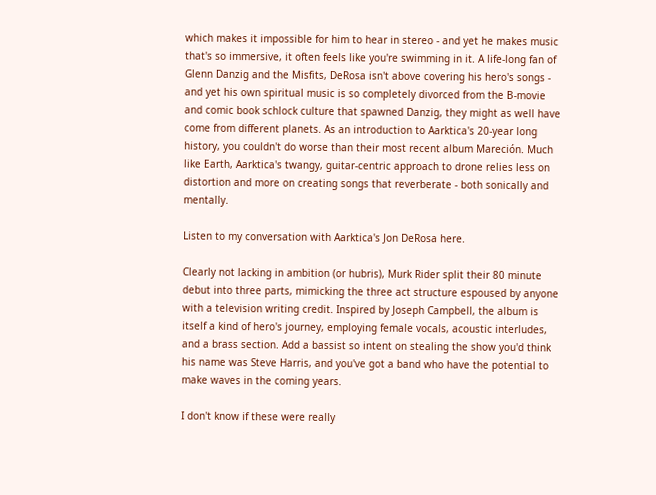which makes it impossible for him to hear in stereo - and yet he makes music that's so immersive, it often feels like you're swimming in it. A life-long fan of Glenn Danzig and the Misfits, DeRosa isn't above covering his hero's songs - and yet his own spiritual music is so completely divorced from the B-movie and comic book schlock culture that spawned Danzig, they might as well have come from different planets. As an introduction to Aarktica's 20-year long history, you couldn't do worse than their most recent album Mareción. Much like Earth, Aarktica's twangy, guitar-centric approach to drone relies less on distortion and more on creating songs that reverberate - both sonically and mentally.

Listen to my conversation with Aarktica's Jon DeRosa here.

Clearly not lacking in ambition (or hubris), Murk Rider split their 80 minute debut into three parts, mimicking the three act structure espoused by anyone with a television writing credit. Inspired by Joseph Campbell, the album is itself a kind of hero's journey, employing female vocals, acoustic interludes, and a brass section. Add a bassist so intent on stealing the show you'd think his name was Steve Harris, and you've got a band who have the potential to make waves in the coming years.

I don't know if these were really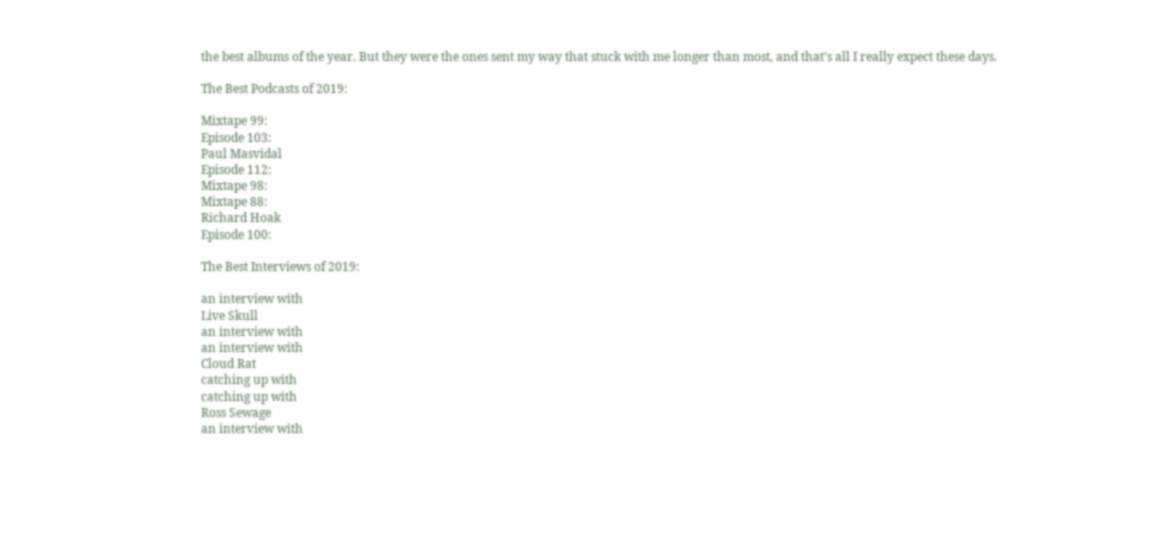the best albums of the year. But they were the ones sent my way that stuck with me longer than most, and that's all I really expect these days.

The Best Podcasts of 2019:

Mixtape 99:
Episode 103:
Paul Masvidal
Episode 112:
Mixtape 98:
Mixtape 88:
Richard Hoak
Episode 100:

The Best Interviews of 2019:

an interview with
Live Skull
an interview with
an interview with
Cloud Rat
catching up with
catching up with
Ross Sewage
an interview with